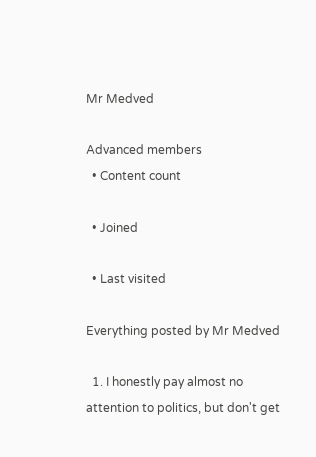Mr Medved

Advanced members
  • Content count

  • Joined

  • Last visited

Everything posted by Mr Medved

  1. I honestly pay almost no attention to politics, but don't get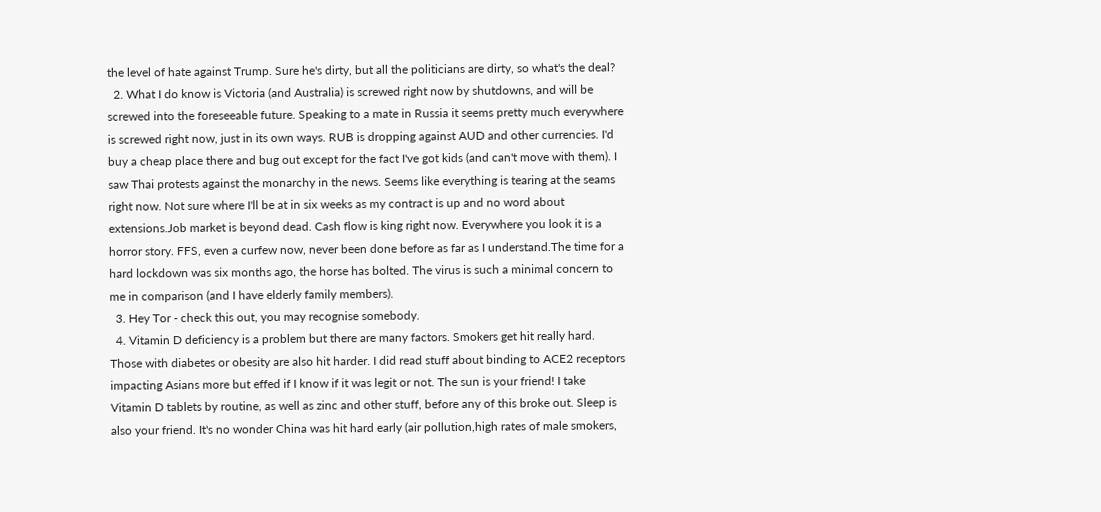the level of hate against Trump. Sure he's dirty, but all the politicians are dirty, so what's the deal?
  2. What I do know is Victoria (and Australia) is screwed right now by shutdowns, and will be screwed into the foreseeable future. Speaking to a mate in Russia it seems pretty much everywhere is screwed right now, just in its own ways. RUB is dropping against AUD and other currencies. I'd buy a cheap place there and bug out except for the fact I've got kids (and can't move with them). I saw Thai protests against the monarchy in the news. Seems like everything is tearing at the seams right now. Not sure where I'll be at in six weeks as my contract is up and no word about extensions.Job market is beyond dead. Cash flow is king right now. Everywhere you look it is a horror story. FFS, even a curfew now, never been done before as far as I understand.The time for a hard lockdown was six months ago, the horse has bolted. The virus is such a minimal concern to me in comparison (and I have elderly family members).
  3. Hey Tor - check this out, you may recognise somebody.
  4. Vitamin D deficiency is a problem but there are many factors. Smokers get hit really hard. Those with diabetes or obesity are also hit harder. I did read stuff about binding to ACE2 receptors impacting Asians more but effed if I know if it was legit or not. The sun is your friend! I take Vitamin D tablets by routine, as well as zinc and other stuff, before any of this broke out. Sleep is also your friend. It's no wonder China was hit hard early (air pollution,high rates of male smokers,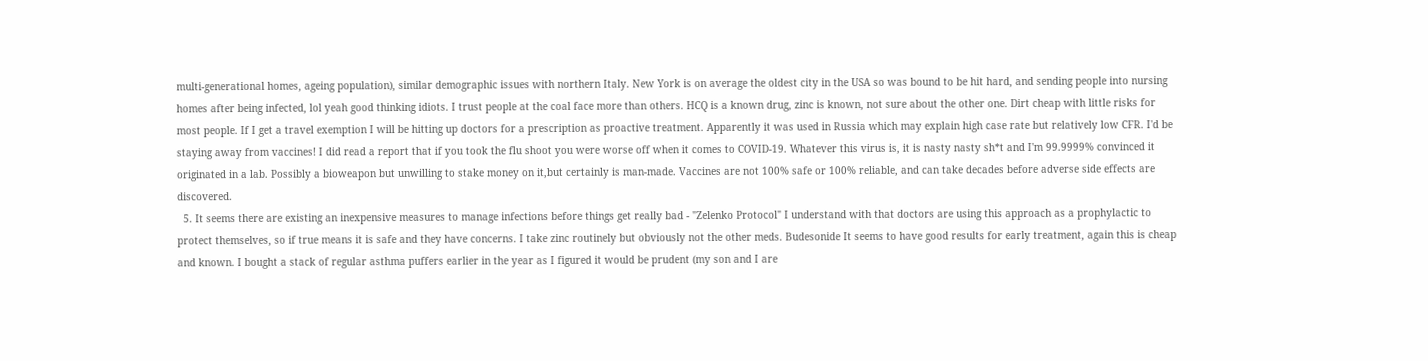multi-generational homes, ageing population), similar demographic issues with northern Italy. New York is on average the oldest city in the USA so was bound to be hit hard, and sending people into nursing homes after being infected, lol yeah good thinking idiots. I trust people at the coal face more than others. HCQ is a known drug, zinc is known, not sure about the other one. Dirt cheap with little risks for most people. If I get a travel exemption I will be hitting up doctors for a prescription as proactive treatment. Apparently it was used in Russia which may explain high case rate but relatively low CFR. I'd be staying away from vaccines! I did read a report that if you took the flu shoot you were worse off when it comes to COVID-19. Whatever this virus is, it is nasty nasty sh*t and I'm 99.9999% convinced it originated in a lab. Possibly a bioweapon but unwilling to stake money on it,but certainly is man-made. Vaccines are not 100% safe or 100% reliable, and can take decades before adverse side effects are discovered.
  5. It seems there are existing an inexpensive measures to manage infections before things get really bad - "Zelenko Protocol" I understand with that doctors are using this approach as a prophylactic to protect themselves, so if true means it is safe and they have concerns. I take zinc routinely but obviously not the other meds. Budesonide It seems to have good results for early treatment, again this is cheap and known. I bought a stack of regular asthma puffers earlier in the year as I figured it would be prudent (my son and I are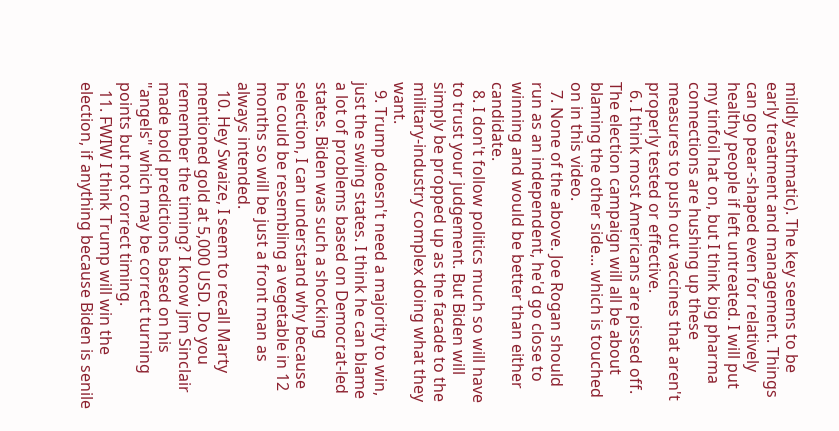mildly asthmatic). The key seems to be early treatment and management. Things can go pear-shaped even for relatively healthy people if left untreated. I will put my tinfoil hat on, but I think big pharma connections are hushing up these measures to push out vaccines that aren't properly tested or effective.
  6. I think most Americans are pissed off. The election campaign will all be about blaming the other side... which is touched on in this video.
  7. None of the above. Joe Rogan should run as an independent, he'd go close to winning and would be better than either candidate.
  8. I don't follow politics much so will have to trust your judgement. But Biden will simply be propped up as the facade to the military-industry complex doing what they want.
  9. Trump doesn't need a majority to win, just the swing states. I think he can blame a lot of problems based on Democrat-led states. Biden was such a shocking selection, I can understand why because he could be resembling a vegetable in 12 months so will be just a front man as always intended.
  10. Hey Swaize, I seem to recall Marty mentioned gold at 5,000 USD. Do you remember the timing? I know Jim Sinclair made bold predictions based on his "angels" which may be correct turning points but not correct timing.
  11. FWIW I think Trump will win the election, if anything because Biden is senile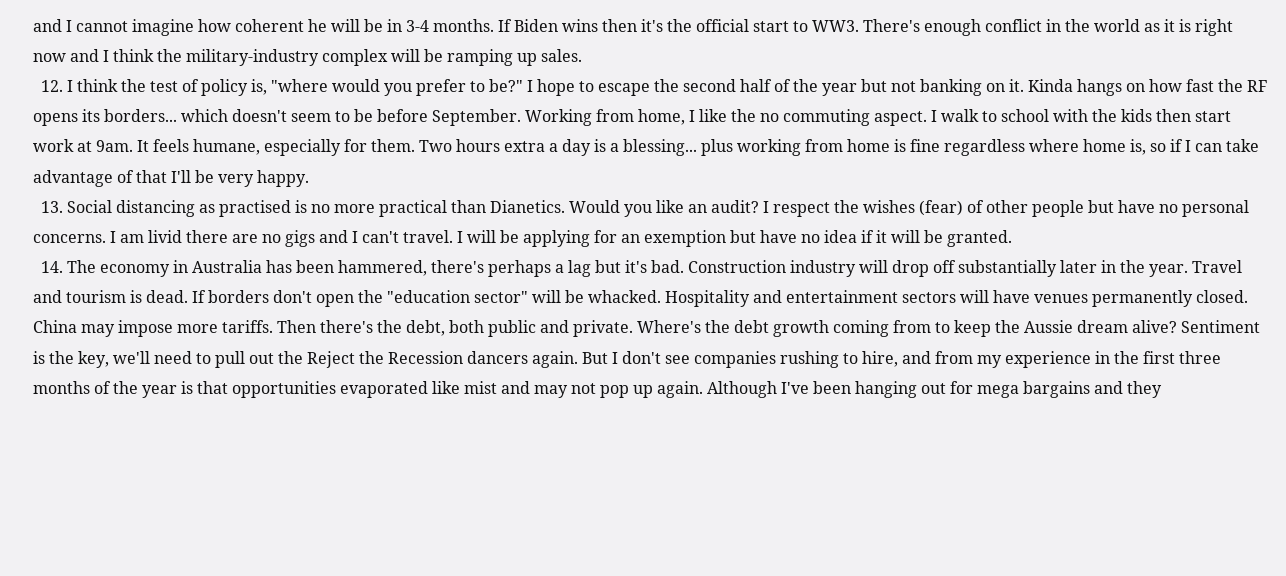and I cannot imagine how coherent he will be in 3-4 months. If Biden wins then it's the official start to WW3. There's enough conflict in the world as it is right now and I think the military-industry complex will be ramping up sales.
  12. I think the test of policy is, "where would you prefer to be?" I hope to escape the second half of the year but not banking on it. Kinda hangs on how fast the RF opens its borders... which doesn't seem to be before September. Working from home, I like the no commuting aspect. I walk to school with the kids then start work at 9am. It feels humane, especially for them. Two hours extra a day is a blessing... plus working from home is fine regardless where home is, so if I can take advantage of that I'll be very happy.
  13. Social distancing as practised is no more practical than Dianetics. Would you like an audit? I respect the wishes (fear) of other people but have no personal concerns. I am livid there are no gigs and I can't travel. I will be applying for an exemption but have no idea if it will be granted.
  14. The economy in Australia has been hammered, there's perhaps a lag but it's bad. Construction industry will drop off substantially later in the year. Travel and tourism is dead. If borders don't open the "education sector" will be whacked. Hospitality and entertainment sectors will have venues permanently closed. China may impose more tariffs. Then there's the debt, both public and private. Where's the debt growth coming from to keep the Aussie dream alive? Sentiment is the key, we'll need to pull out the Reject the Recession dancers again. But I don't see companies rushing to hire, and from my experience in the first three months of the year is that opportunities evaporated like mist and may not pop up again. Although I've been hanging out for mega bargains and they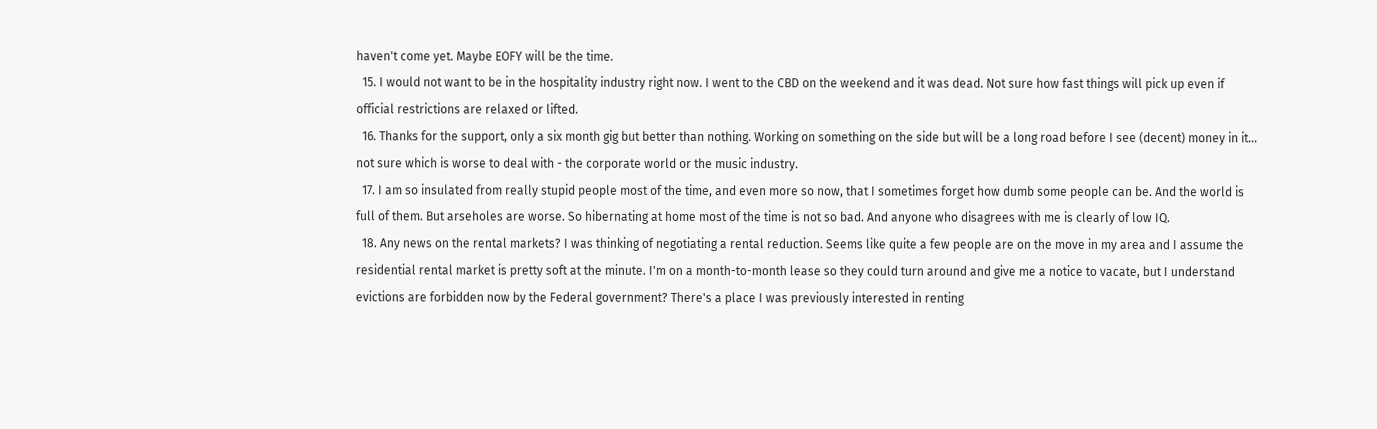haven't come yet. Maybe EOFY will be the time.
  15. I would not want to be in the hospitality industry right now. I went to the CBD on the weekend and it was dead. Not sure how fast things will pick up even if official restrictions are relaxed or lifted.
  16. Thanks for the support, only a six month gig but better than nothing. Working on something on the side but will be a long road before I see (decent) money in it... not sure which is worse to deal with - the corporate world or the music industry.
  17. I am so insulated from really stupid people most of the time, and even more so now, that I sometimes forget how dumb some people can be. And the world is full of them. But arseholes are worse. So hibernating at home most of the time is not so bad. And anyone who disagrees with me is clearly of low IQ.
  18. Any news on the rental markets? I was thinking of negotiating a rental reduction. Seems like quite a few people are on the move in my area and I assume the residential rental market is pretty soft at the minute. I'm on a month-to-month lease so they could turn around and give me a notice to vacate, but I understand evictions are forbidden now by the Federal government? There's a place I was previously interested in renting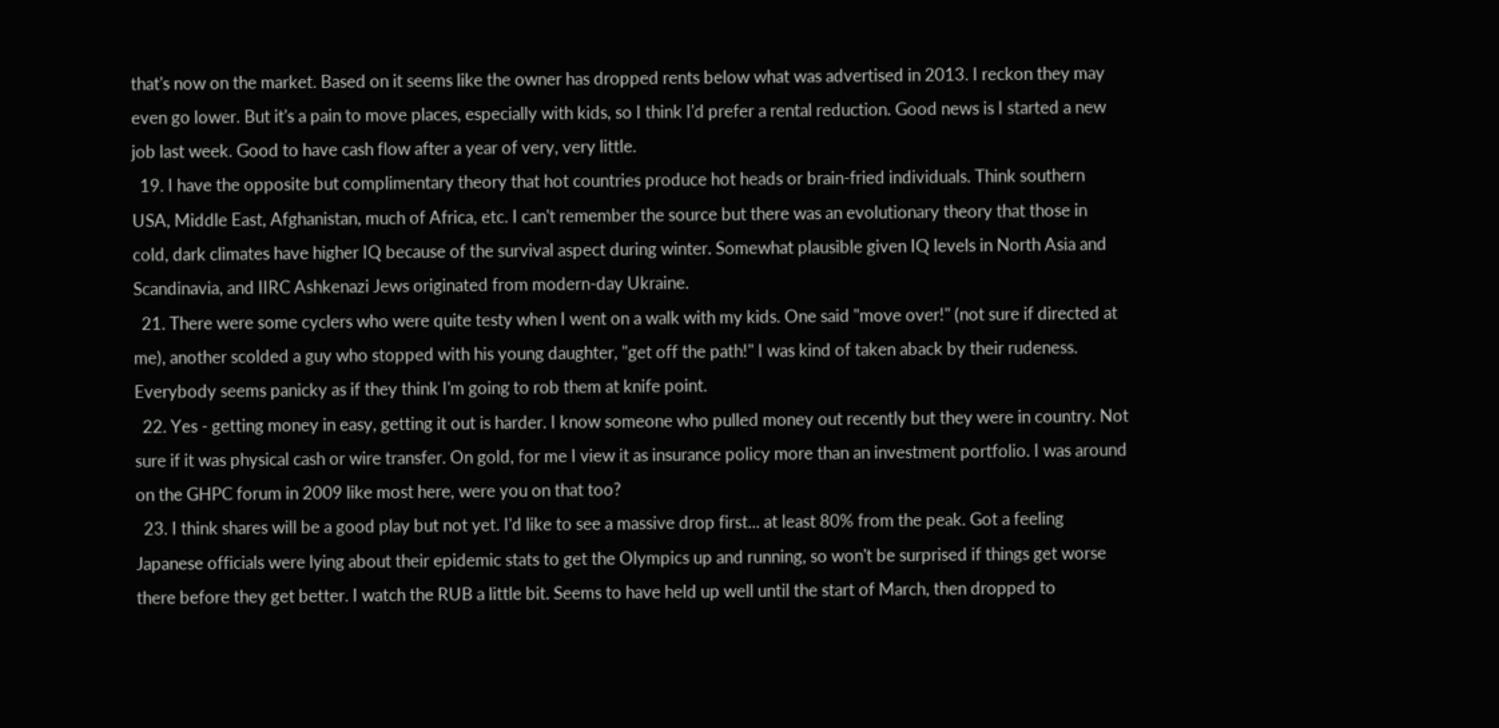that's now on the market. Based on it seems like the owner has dropped rents below what was advertised in 2013. I reckon they may even go lower. But it's a pain to move places, especially with kids, so I think I'd prefer a rental reduction. Good news is I started a new job last week. Good to have cash flow after a year of very, very little.
  19. I have the opposite but complimentary theory that hot countries produce hot heads or brain-fried individuals. Think southern USA, Middle East, Afghanistan, much of Africa, etc. I can't remember the source but there was an evolutionary theory that those in cold, dark climates have higher IQ because of the survival aspect during winter. Somewhat plausible given IQ levels in North Asia and Scandinavia, and IIRC Ashkenazi Jews originated from modern-day Ukraine.
  21. There were some cyclers who were quite testy when I went on a walk with my kids. One said "move over!" (not sure if directed at me), another scolded a guy who stopped with his young daughter, "get off the path!" I was kind of taken aback by their rudeness. Everybody seems panicky as if they think I'm going to rob them at knife point.
  22. Yes - getting money in easy, getting it out is harder. I know someone who pulled money out recently but they were in country. Not sure if it was physical cash or wire transfer. On gold, for me I view it as insurance policy more than an investment portfolio. I was around on the GHPC forum in 2009 like most here, were you on that too?
  23. I think shares will be a good play but not yet. I'd like to see a massive drop first... at least 80% from the peak. Got a feeling Japanese officials were lying about their epidemic stats to get the Olympics up and running, so won't be surprised if things get worse there before they get better. I watch the RUB a little bit. Seems to have held up well until the start of March, then dropped to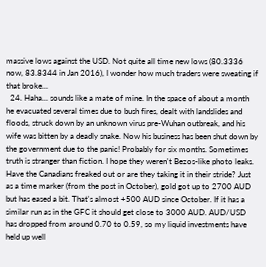massive lows against the USD. Not quite all time new lows (80.3336 now, 83.8344 in Jan 2016), I wonder how much traders were sweating if that broke...
  24. Haha... sounds like a mate of mine. In the space of about a month he evacuated several times due to bush fires, dealt with landslides and floods, struck down by an unknown virus pre-Wuhan outbreak, and his wife was bitten by a deadly snake. Now his business has been shut down by the government due to the panic! Probably for six months. Sometimes truth is stranger than fiction. I hope they weren't Bezos-like photo leaks. Have the Canadians freaked out or are they taking it in their stride? Just as a time marker (from the post in October), gold got up to 2700 AUD but has eased a bit. That's almost +500 AUD since October. If it has a similar run as in the GFC it should get close to 3000 AUD. AUD/USD has dropped from around 0.70 to 0.59, so my liquid investments have held up well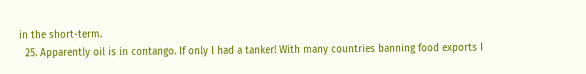in the short-term.
  25. Apparently oil is in contango. If only I had a tanker! With many countries banning food exports I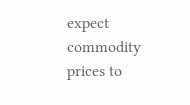expect commodity prices to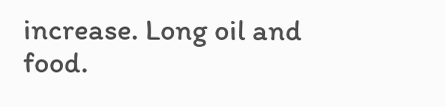increase. Long oil and food.